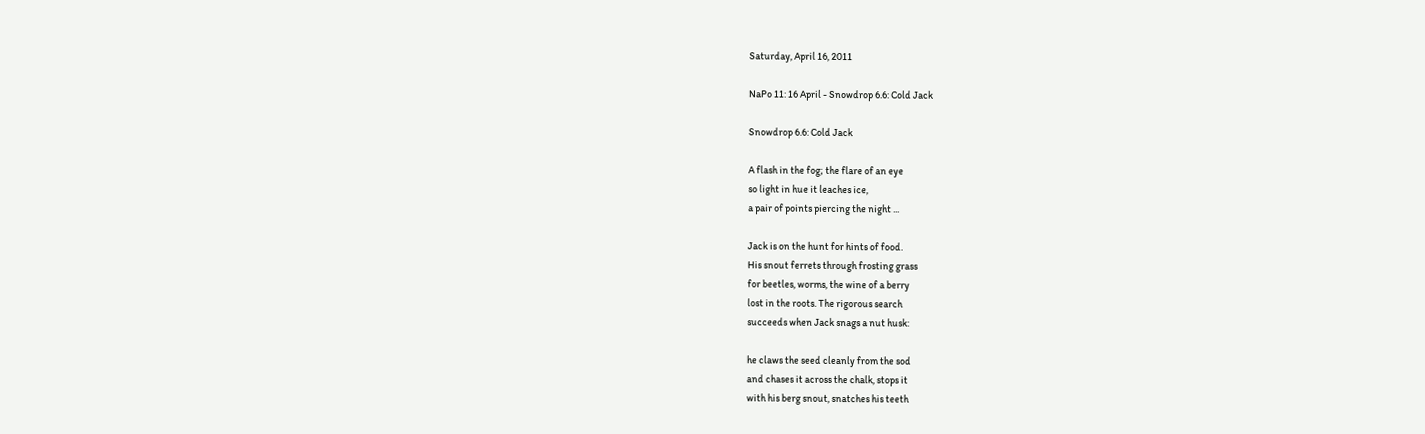Saturday, April 16, 2011

NaPo 11: 16 April - Snowdrop 6.6: Cold Jack

Snowdrop 6.6: Cold Jack

A flash in the fog; the flare of an eye
so light in hue it leaches ice,
a pair of points piercing the night ...

Jack is on the hunt for hints of food.
His snout ferrets through frosting grass
for beetles, worms, the wine of a berry
lost in the roots. The rigorous search
succeeds when Jack snags a nut husk:

he claws the seed cleanly from the sod
and chases it across the chalk, stops it
with his berg snout, snatches his teeth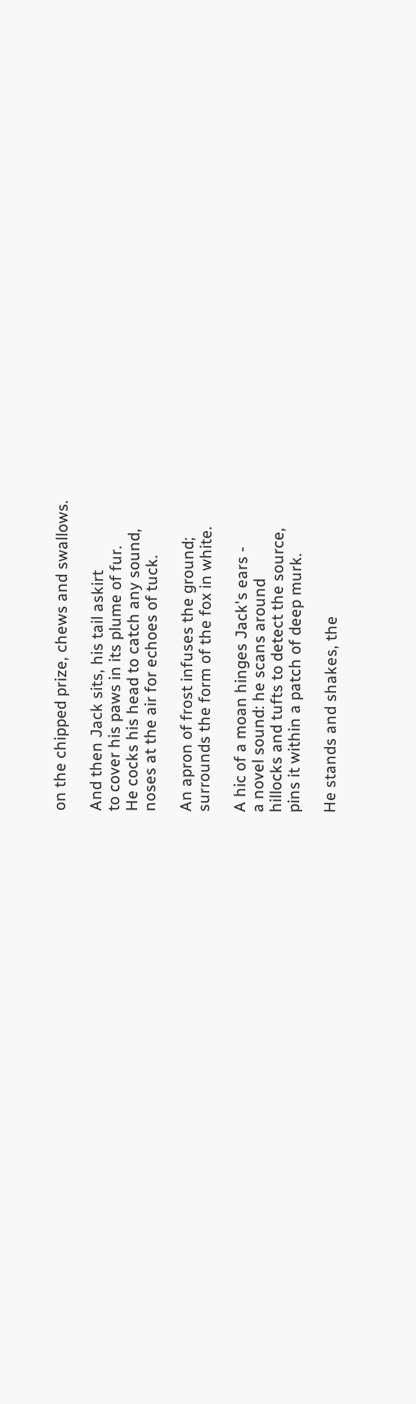on the chipped prize, chews and swallows.

And then Jack sits, his tail askirt
to cover his paws in its plume of fur.
He cocks his head to catch any sound,
noses at the air for echoes of tuck.

An apron of frost infuses the ground;
surrounds the form of the fox in white.

A hic of a moan hinges Jack's ears -
a novel sound: he scans around
hillocks and tufts to detect the source,
pins it within a patch of deep murk.

He stands and shakes, the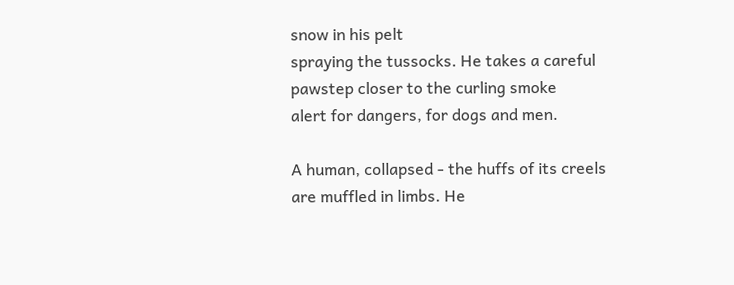snow in his pelt
spraying the tussocks. He takes a careful
pawstep closer to the curling smoke
alert for dangers, for dogs and men.

A human, collapsed - the huffs of its creels
are muffled in limbs. He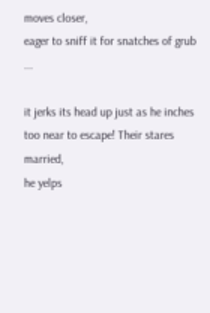moves closer,
eager to sniff it for snatches of grub ...

it jerks its head up just as he inches
too near to escape! Their stares married,
he yelps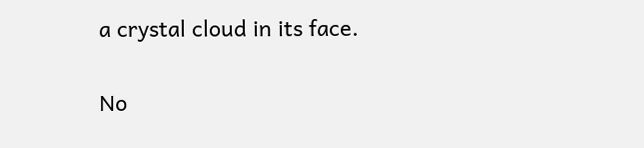a crystal cloud in its face.

No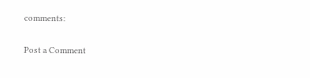comments:

Post a Comment